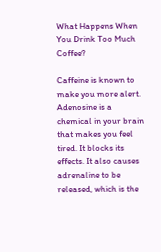What Happens When You Drink Too Much Coffee?

Caffeine is known to make you more alert. Adenosine is a chemical in your brain that makes you feel tired. It blocks its effects. It also causes adrenaline to be released, which is the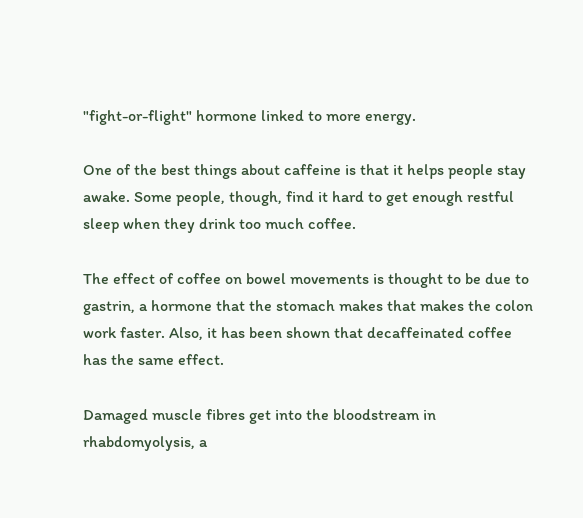"fight-or-flight" hormone linked to more energy.

One of the best things about caffeine is that it helps people stay awake. Some people, though, find it hard to get enough restful sleep when they drink too much coffee.

The effect of coffee on bowel movements is thought to be due to gastrin, a hormone that the stomach makes that makes the colon work faster. Also, it has been shown that decaffeinated coffee has the same effect.

Damaged muscle fibres get into the bloodstream in rhabdomyolysis, a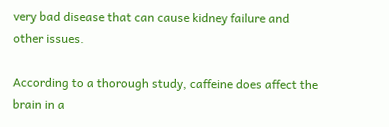very bad disease that can cause kidney failure and other issues.

According to a thorough study, caffeine does affect the brain in a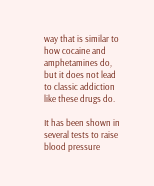way that is similar to how cocaine and amphetamines do, but it does not lead to classic addiction like these drugs do.

It has been shown in several tests to raise blood pressure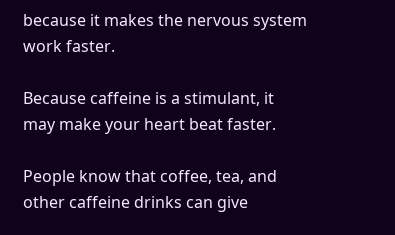because it makes the nervous system work faster.

Because caffeine is a stimulant, it may make your heart beat faster.

People know that coffee, tea, and other caffeine drinks can give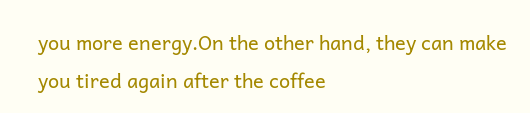you more energy.On the other hand, they can make you tired again after the coffee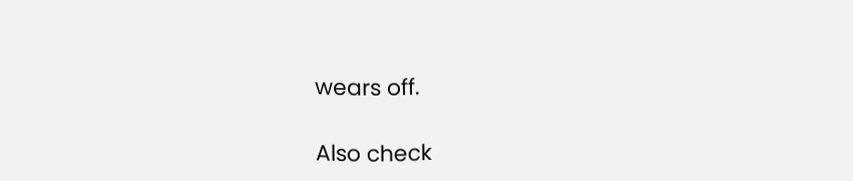wears off.

Also check